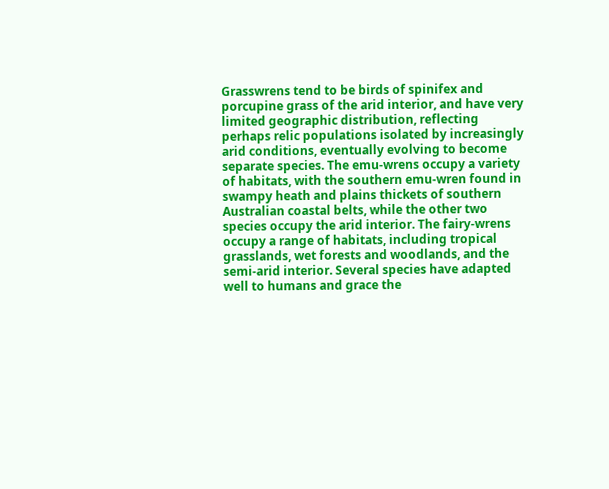Grasswrens tend to be birds of spinifex and porcupine grass of the arid interior, and have very limited geographic distribution, reflecting perhaps relic populations isolated by increasingly arid conditions, eventually evolving to become separate species. The emu-wrens occupy a variety of habitats, with the southern emu-wren found in swampy heath and plains thickets of southern Australian coastal belts, while the other two species occupy the arid interior. The fairy-wrens occupy a range of habitats, including tropical grasslands, wet forests and woodlands, and the semi-arid interior. Several species have adapted well to humans and grace the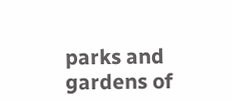parks and gardens of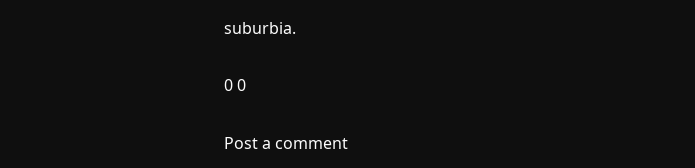suburbia.

0 0

Post a comment